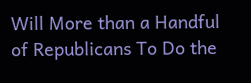Will More than a Handful of Republicans To Do the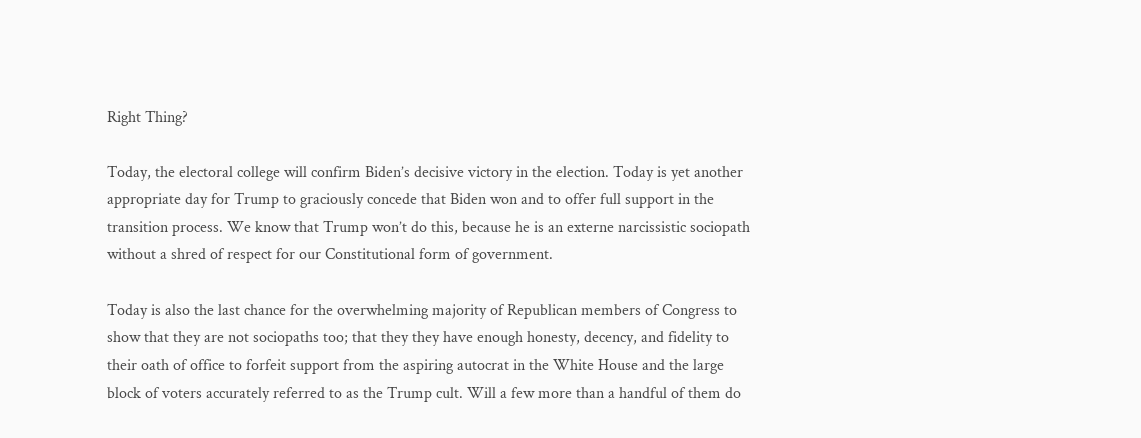Right Thing?

Today, the electoral college will confirm Biden’s decisive victory in the election. Today is yet another appropriate day for Trump to graciously concede that Biden won and to offer full support in the transition process. We know that Trump won’t do this, because he is an externe narcissistic sociopath without a shred of respect for our Constitutional form of government.

Today is also the last chance for the overwhelming majority of Republican members of Congress to show that they are not sociopaths too; that they they have enough honesty, decency, and fidelity to their oath of office to forfeit support from the aspiring autocrat in the White House and the large block of voters accurately referred to as the Trump cult. Will a few more than a handful of them do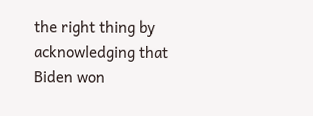the right thing by acknowledging that Biden won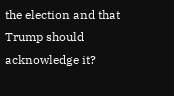the election and that Trump should acknowledge it?